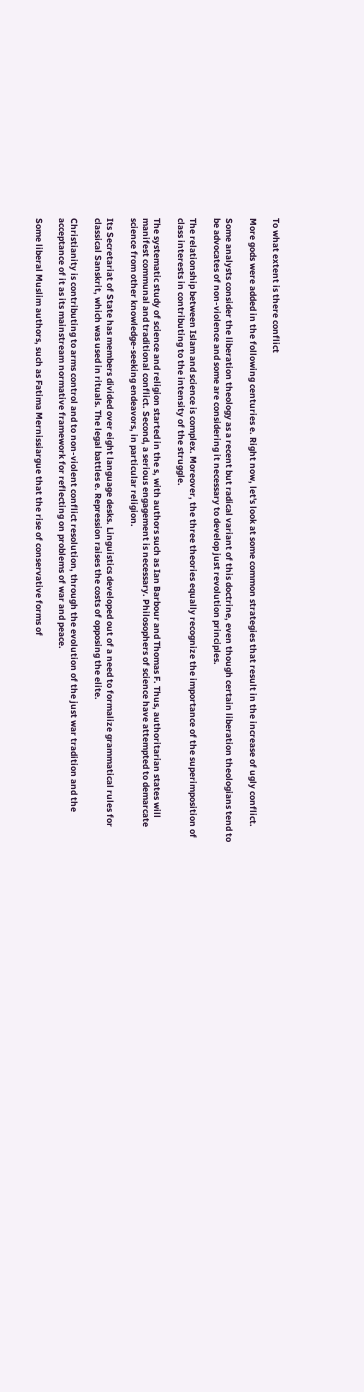To what extent is there conflict

More gods were added in the following centuries e. Right now, let's look at some common strategies that result in the increase of ugly conflict.

Some analysts consider the liberation theology as a recent but radical variant of this doctrine, even though certain liberation theologians tend to be advocates of non-violence and some are considering it necessary to develop just revolution principles.

The relationship between Islam and science is complex. Moreover, the three theories equally recognize the importance of the superimposition of class interests in contributing to the intensity of the struggle.

The systematic study of science and religion started in the s, with authors such as Ian Barbour and Thomas F. Thus, authoritarian states will manifest communal and traditional conflict. Second, a serious engagement is necessary. Philosophers of science have attempted to demarcate science from other knowledge-seeking endeavors, in particular religion.

Its Secretariat of State has members divided over eight language desks. Linguistics developed out of a need to formalize grammatical rules for classical Sanskrit, which was used in rituals. The legal battles e. Repression raises the costs of opposing the elite.

Christianity is contributing to arms control and to non-violent conflict resolution, through the evolution of the just war tradition and the acceptance of it as its mainstream normative framework for reflecting on problems of war and peace.

Some liberal Muslim authors, such as Fatima Mernissiargue that the rise of conservative forms of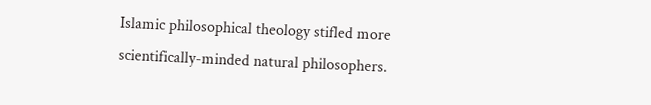Islamic philosophical theology stifled more scientifically-minded natural philosophers.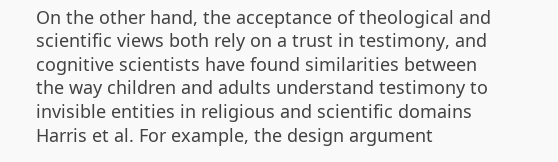On the other hand, the acceptance of theological and scientific views both rely on a trust in testimony, and cognitive scientists have found similarities between the way children and adults understand testimony to invisible entities in religious and scientific domains Harris et al. For example, the design argument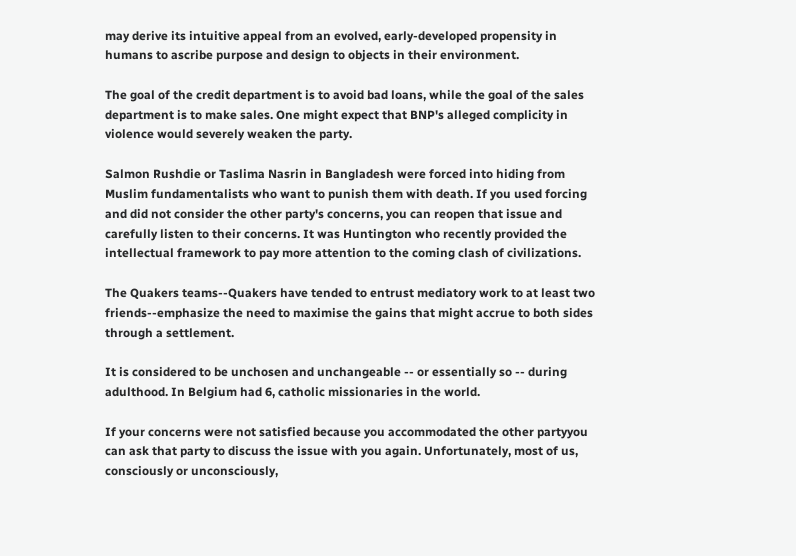may derive its intuitive appeal from an evolved, early-developed propensity in humans to ascribe purpose and design to objects in their environment.

The goal of the credit department is to avoid bad loans, while the goal of the sales department is to make sales. One might expect that BNP's alleged complicity in violence would severely weaken the party.

Salmon Rushdie or Taslima Nasrin in Bangladesh were forced into hiding from Muslim fundamentalists who want to punish them with death. If you used forcing and did not consider the other party's concerns, you can reopen that issue and carefully listen to their concerns. It was Huntington who recently provided the intellectual framework to pay more attention to the coming clash of civilizations.

The Quakers teams--Quakers have tended to entrust mediatory work to at least two friends--emphasize the need to maximise the gains that might accrue to both sides through a settlement.

It is considered to be unchosen and unchangeable -- or essentially so -- during adulthood. In Belgium had 6, catholic missionaries in the world.

If your concerns were not satisfied because you accommodated the other partyyou can ask that party to discuss the issue with you again. Unfortunately, most of us, consciously or unconsciously,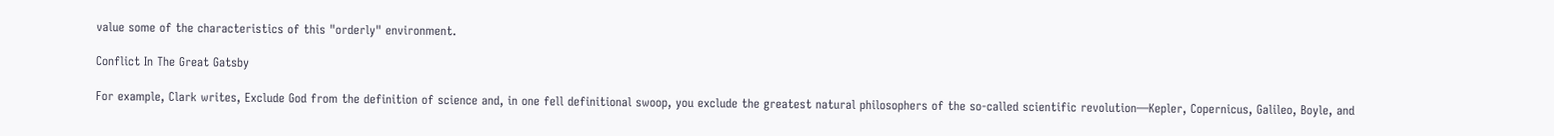value some of the characteristics of this "orderly" environment.

Conflict In The Great Gatsby

For example, Clark writes, Exclude God from the definition of science and, in one fell definitional swoop, you exclude the greatest natural philosophers of the so-called scientific revolution—Kepler, Copernicus, Galileo, Boyle, and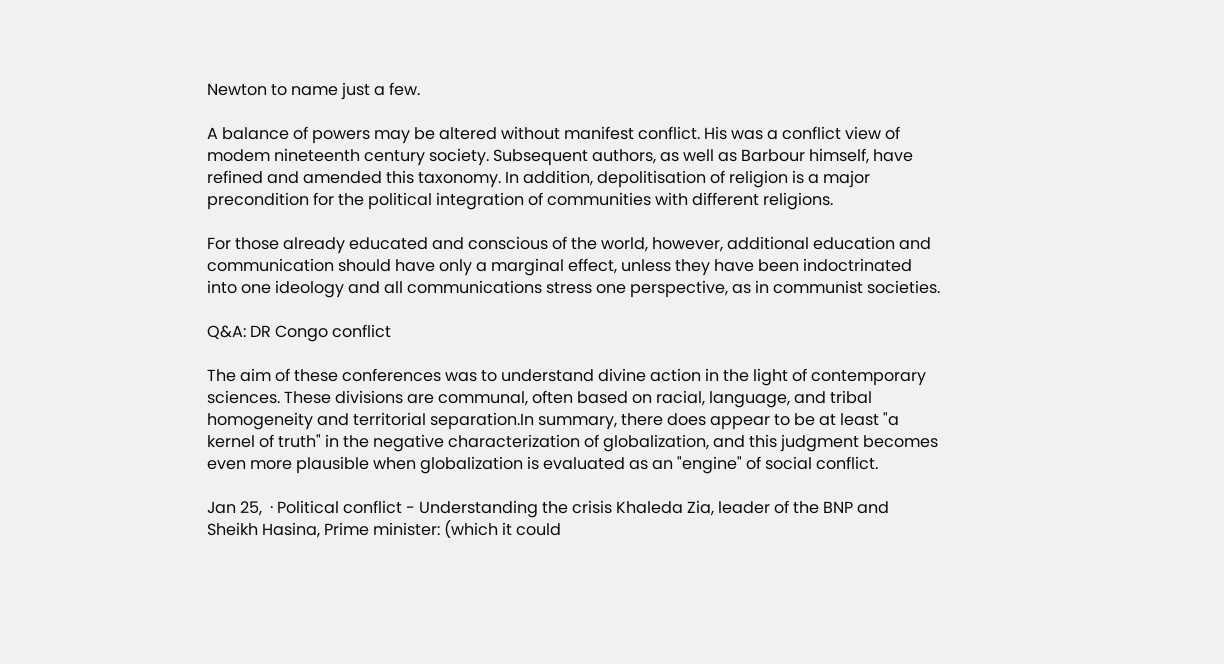Newton to name just a few.

A balance of powers may be altered without manifest conflict. His was a conflict view of modem nineteenth century society. Subsequent authors, as well as Barbour himself, have refined and amended this taxonomy. In addition, depolitisation of religion is a major precondition for the political integration of communities with different religions.

For those already educated and conscious of the world, however, additional education and communication should have only a marginal effect, unless they have been indoctrinated into one ideology and all communications stress one perspective, as in communist societies.

Q&A: DR Congo conflict

The aim of these conferences was to understand divine action in the light of contemporary sciences. These divisions are communal, often based on racial, language, and tribal homogeneity and territorial separation.In summary, there does appear to be at least "a kernel of truth" in the negative characterization of globalization, and this judgment becomes even more plausible when globalization is evaluated as an "engine" of social conflict.

Jan 25,  · Political conflict - Understanding the crisis Khaleda Zia, leader of the BNP and Sheikh Hasina, Prime minister: (which it could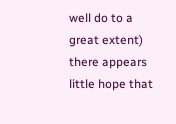well do to a great extent) there appears little hope that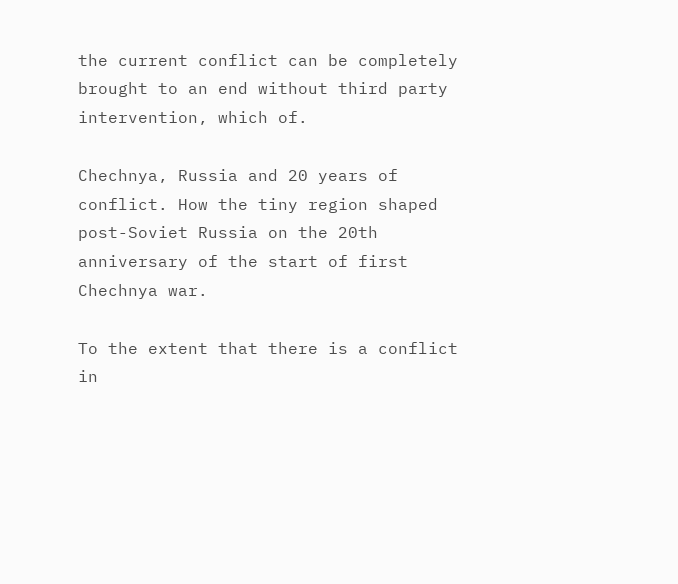the current conflict can be completely brought to an end without third party intervention, which of.

Chechnya, Russia and 20 years of conflict. How the tiny region shaped post-Soviet Russia on the 20th anniversary of the start of first Chechnya war.

To the extent that there is a conflict in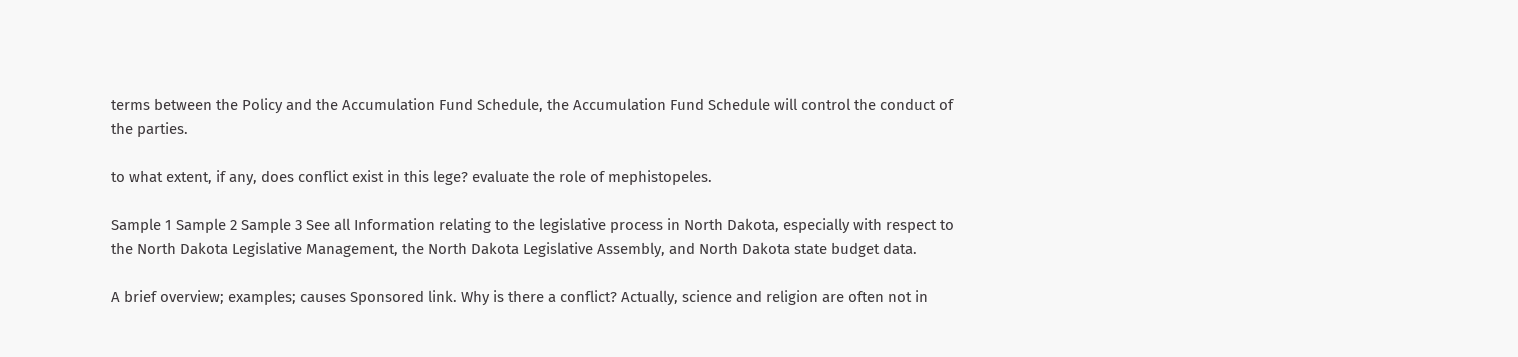terms between the Policy and the Accumulation Fund Schedule, the Accumulation Fund Schedule will control the conduct of the parties.

to what extent, if any, does conflict exist in this lege? evaluate the role of mephistopeles.

Sample 1 Sample 2 Sample 3 See all Information relating to the legislative process in North Dakota, especially with respect to the North Dakota Legislative Management, the North Dakota Legislative Assembly, and North Dakota state budget data.

A brief overview; examples; causes Sponsored link. Why is there a conflict? Actually, science and religion are often not in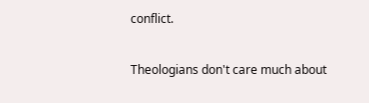conflict.

Theologians don't care much about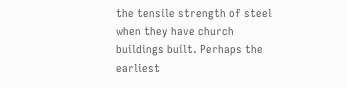the tensile strength of steel when they have church buildings built. Perhaps the earliest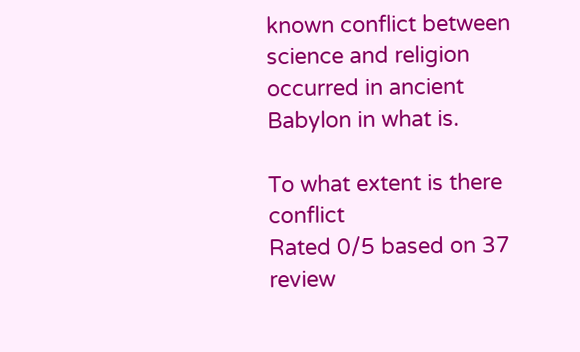known conflict between science and religion occurred in ancient Babylon in what is.

To what extent is there conflict
Rated 0/5 based on 37 review